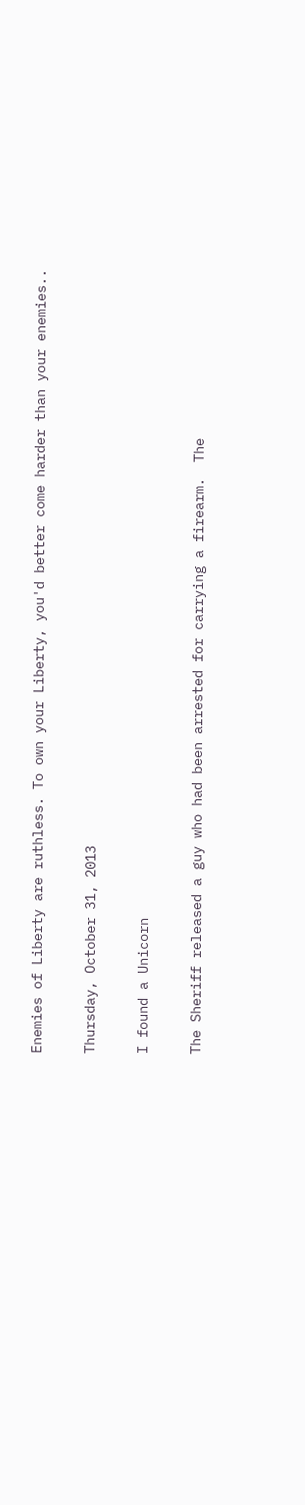Enemies of Liberty are ruthless. To own your Liberty, you'd better come harder than your enemies..

Thursday, October 31, 2013

I found a Unicorn

The Sheriff released a guy who had been arrested for carrying a firearm.  The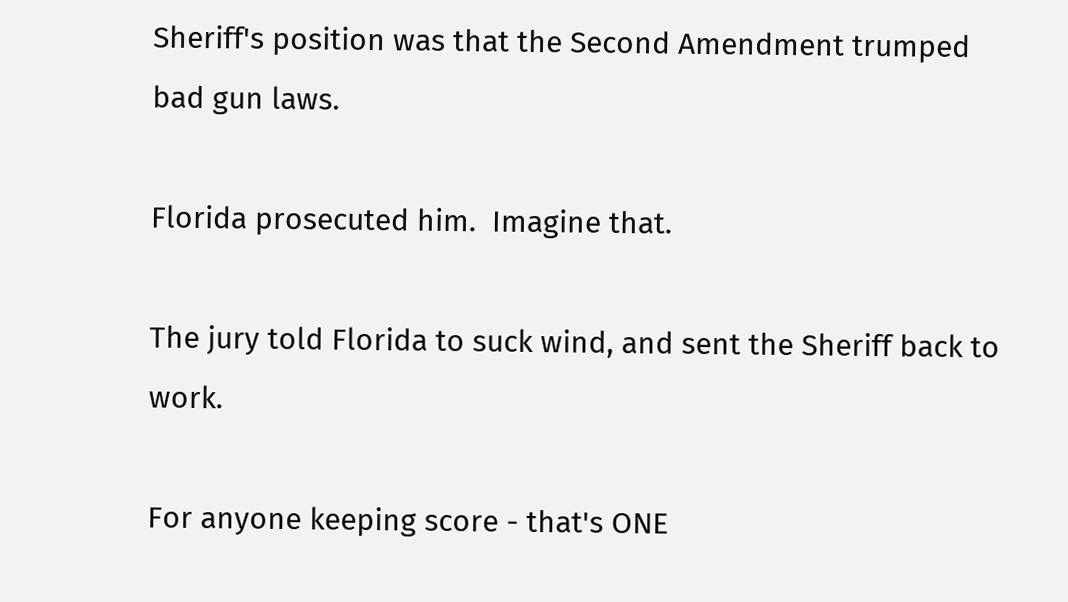Sheriff's position was that the Second Amendment trumped bad gun laws.

Florida prosecuted him.  Imagine that.

The jury told Florida to suck wind, and sent the Sheriff back to work.

For anyone keeping score - that's ONE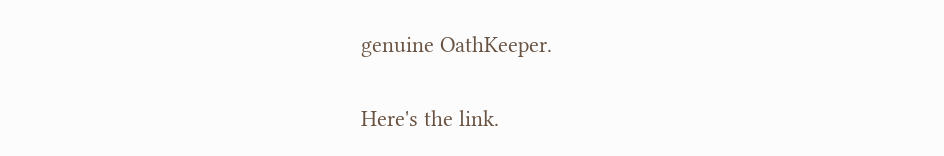genuine OathKeeper.

Here's the link.